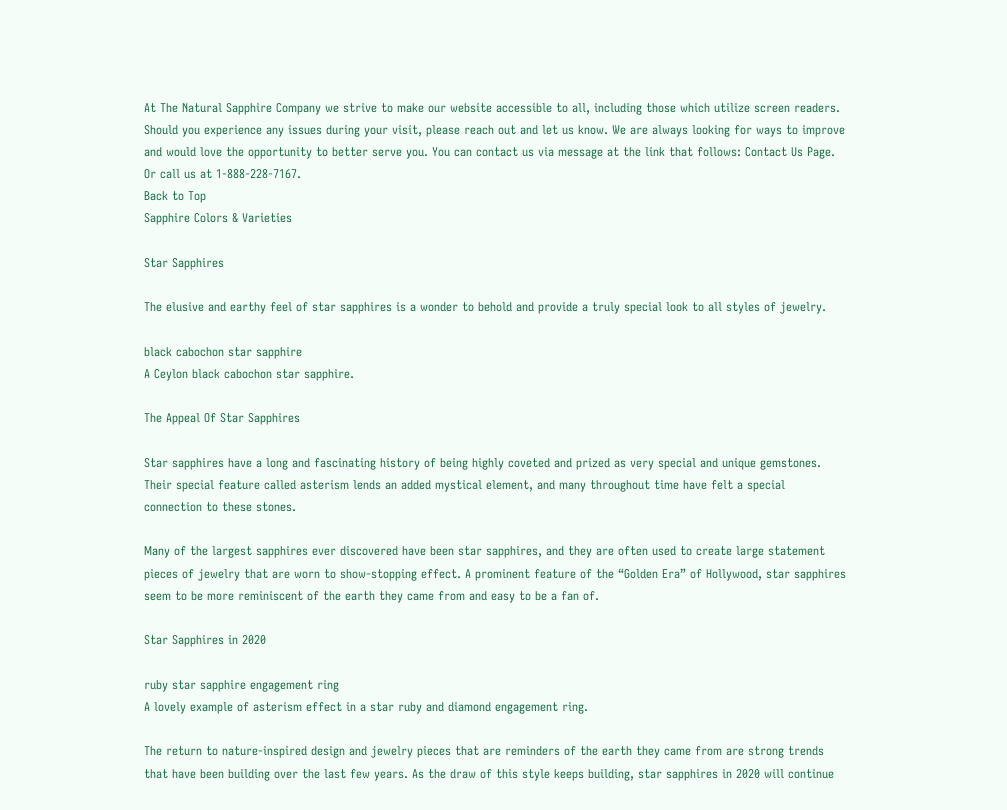At The Natural Sapphire Company we strive to make our website accessible to all, including those which utilize screen readers. Should you experience any issues during your visit, please reach out and let us know. We are always looking for ways to improve and would love the opportunity to better serve you. You can contact us via message at the link that follows: Contact Us Page. Or call us at 1-888-228-7167.
Back to Top
Sapphire Colors & Varieties

Star Sapphires

The elusive and earthy feel of star sapphires is a wonder to behold and provide a truly special look to all styles of jewelry.

black cabochon star sapphire
A Ceylon black cabochon star sapphire.

The Appeal Of Star Sapphires

Star sapphires have a long and fascinating history of being highly coveted and prized as very special and unique gemstones. Their special feature called asterism lends an added mystical element, and many throughout time have felt a special connection to these stones.

Many of the largest sapphires ever discovered have been star sapphires, and they are often used to create large statement pieces of jewelry that are worn to show-stopping effect. A prominent feature of the “Golden Era” of Hollywood, star sapphires seem to be more reminiscent of the earth they came from and easy to be a fan of.

Star Sapphires in 2020

ruby star sapphire engagement ring
A lovely example of asterism effect in a star ruby and diamond engagement ring.

The return to nature-inspired design and jewelry pieces that are reminders of the earth they came from are strong trends that have been building over the last few years. As the draw of this style keeps building, star sapphires in 2020 will continue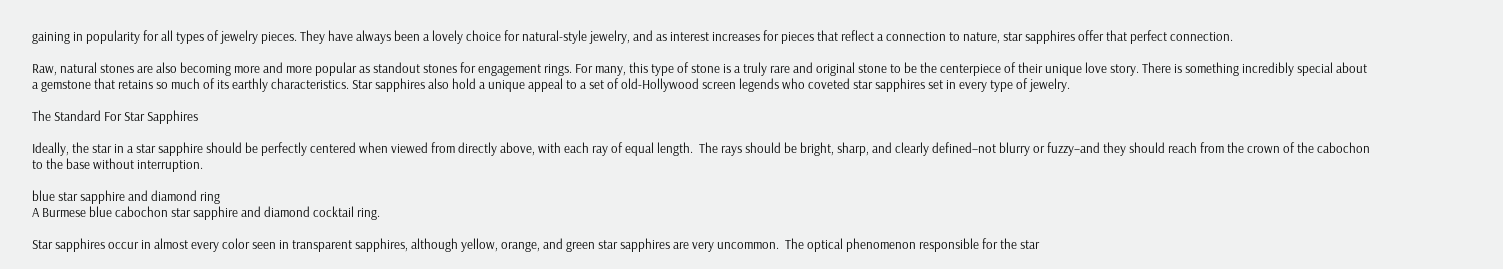gaining in popularity for all types of jewelry pieces. They have always been a lovely choice for natural-style jewelry, and as interest increases for pieces that reflect a connection to nature, star sapphires offer that perfect connection.

Raw, natural stones are also becoming more and more popular as standout stones for engagement rings. For many, this type of stone is a truly rare and original stone to be the centerpiece of their unique love story. There is something incredibly special about a gemstone that retains so much of its earthly characteristics. Star sapphires also hold a unique appeal to a set of old-Hollywood screen legends who coveted star sapphires set in every type of jewelry.

The Standard For Star Sapphires

Ideally, the star in a star sapphire should be perfectly centered when viewed from directly above, with each ray of equal length.  The rays should be bright, sharp, and clearly defined–not blurry or fuzzy–and they should reach from the crown of the cabochon to the base without interruption.

blue star sapphire and diamond ring
A Burmese blue cabochon star sapphire and diamond cocktail ring.

Star sapphires occur in almost every color seen in transparent sapphires, although yellow, orange, and green star sapphires are very uncommon.  The optical phenomenon responsible for the star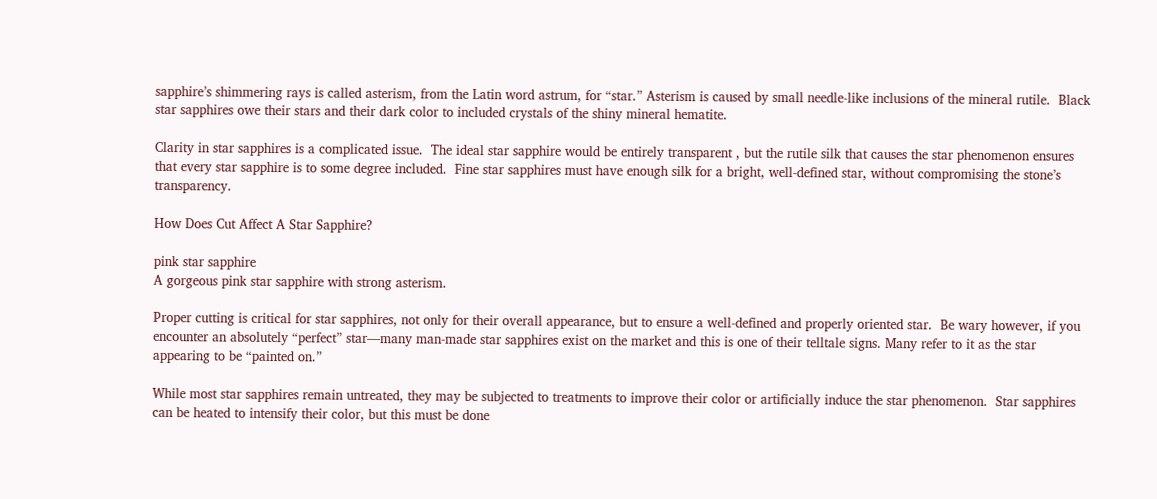sapphire’s shimmering rays is called asterism, from the Latin word astrum, for “star.” Asterism is caused by small needle-like inclusions of the mineral rutile.  Black star sapphires owe their stars and their dark color to included crystals of the shiny mineral hematite.

Clarity in star sapphires is a complicated issue.  The ideal star sapphire would be entirely transparent , but the rutile silk that causes the star phenomenon ensures that every star sapphire is to some degree included.  Fine star sapphires must have enough silk for a bright, well-defined star, without compromising the stone’s transparency.

How Does Cut Affect A Star Sapphire?

pink star sapphire
A gorgeous pink star sapphire with strong asterism.

Proper cutting is critical for star sapphires, not only for their overall appearance, but to ensure a well-defined and properly oriented star.  Be wary however, if you encounter an absolutely “perfect” star—many man-made star sapphires exist on the market and this is one of their telltale signs. Many refer to it as the star appearing to be “painted on.”

While most star sapphires remain untreated, they may be subjected to treatments to improve their color or artificially induce the star phenomenon.  Star sapphires can be heated to intensify their color, but this must be done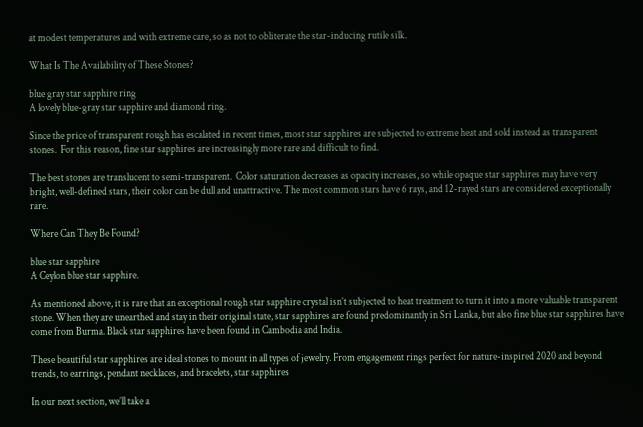at modest temperatures and with extreme care, so as not to obliterate the star-inducing rutile silk.

What Is The Availability of These Stones?

blue gray star sapphire ring
A lovely blue-gray star sapphire and diamond ring.

Since the price of transparent rough has escalated in recent times, most star sapphires are subjected to extreme heat and sold instead as transparent stones.  For this reason, fine star sapphires are increasingly more rare and difficult to find.

The best stones are translucent to semi-transparent.  Color saturation decreases as opacity increases, so while opaque star sapphires may have very bright, well-defined stars, their color can be dull and unattractive. The most common stars have 6 rays, and 12-rayed stars are considered exceptionally rare.

Where Can They Be Found?

blue star sapphire
A Ceylon blue star sapphire.

As mentioned above, it is rare that an exceptional rough star sapphire crystal isn’t subjected to heat treatment to turn it into a more valuable transparent stone. When they are unearthed and stay in their original state, star sapphires are found predominantly in Sri Lanka, but also fine blue star sapphires have come from Burma. Black star sapphires have been found in Cambodia and India.

These beautiful star sapphires are ideal stones to mount in all types of jewelry. From engagement rings perfect for nature-inspired 2020 and beyond trends, to earrings, pendant necklaces, and bracelets, star sapphires

In our next section, we’ll take a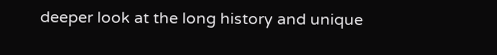deeper look at the long history and unique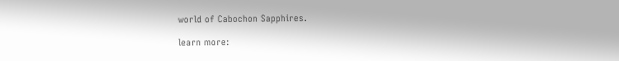world of Cabochon Sapphires.

learn more: